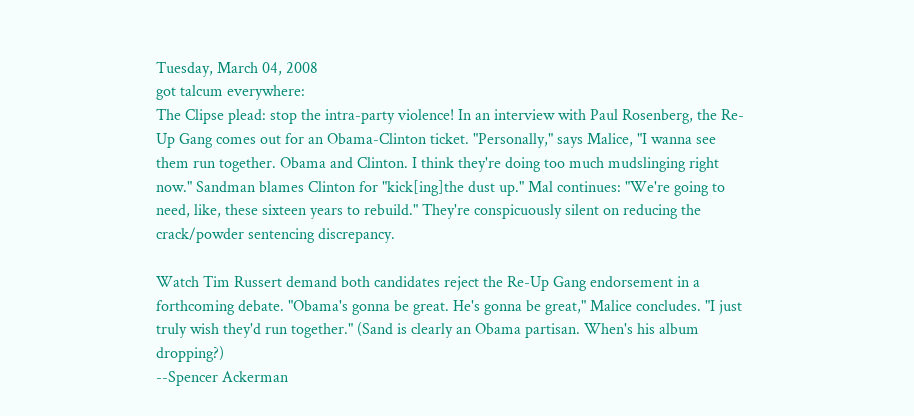Tuesday, March 04, 2008
got talcum everywhere:
The Clipse plead: stop the intra-party violence! In an interview with Paul Rosenberg, the Re-Up Gang comes out for an Obama-Clinton ticket. "Personally," says Malice, "I wanna see them run together. Obama and Clinton. I think they're doing too much mudslinging right now." Sandman blames Clinton for "kick[ing]the dust up." Mal continues: "We're going to need, like, these sixteen years to rebuild." They're conspicuously silent on reducing the crack/powder sentencing discrepancy.

Watch Tim Russert demand both candidates reject the Re-Up Gang endorsement in a forthcoming debate. "Obama's gonna be great. He's gonna be great," Malice concludes. "I just truly wish they'd run together." (Sand is clearly an Obama partisan. When's his album dropping?)
--Spencer Ackerman